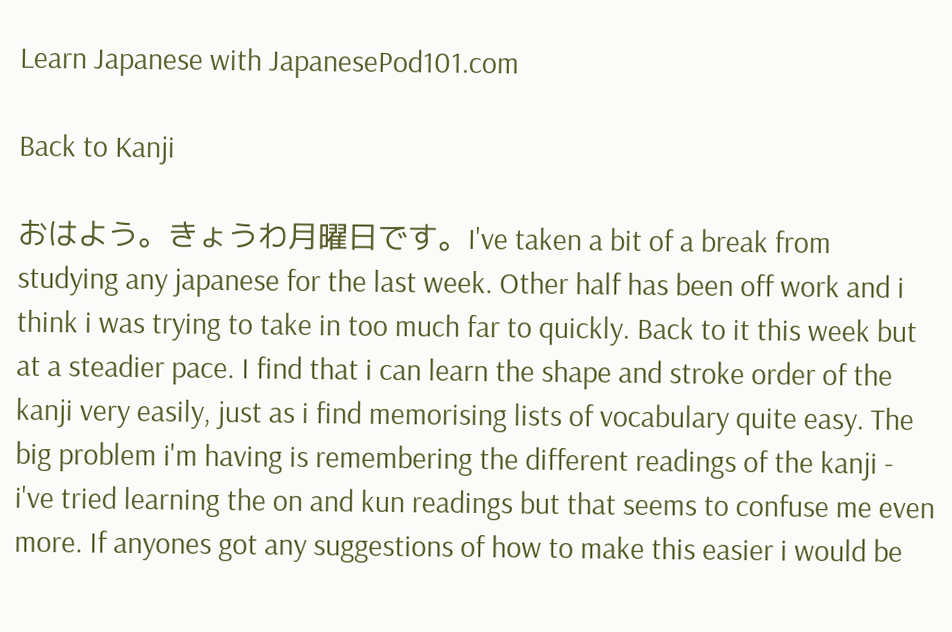Learn Japanese with JapanesePod101.com

Back to Kanji

おはよう。きょうわ月曜日です。I've taken a bit of a break from studying any japanese for the last week. Other half has been off work and i think i was trying to take in too much far to quickly. Back to it this week but at a steadier pace. I find that i can learn the shape and stroke order of the kanji very easily, just as i find memorising lists of vocabulary quite easy. The big problem i'm having is remembering the different readings of the kanji - i've tried learning the on and kun readings but that seems to confuse me even more. If anyones got any suggestions of how to make this easier i would be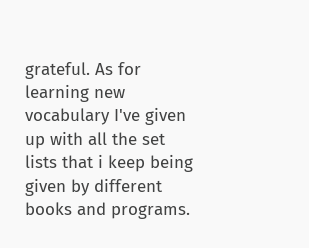grateful. As for learning new vocabulary I've given up with all the set lists that i keep being given by different books and programs.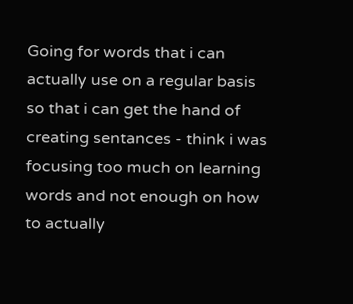Going for words that i can actually use on a regular basis so that i can get the hand of creating sentances - think i was focusing too much on learning words and not enough on how to actually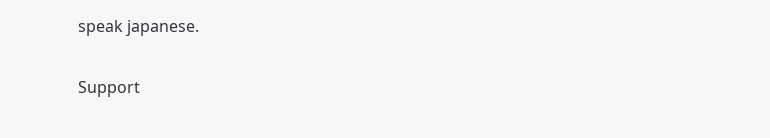speak japanese.

Support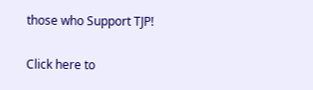those who Support TJP!

Click here to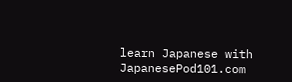learn Japanese with JapanesePod101.com